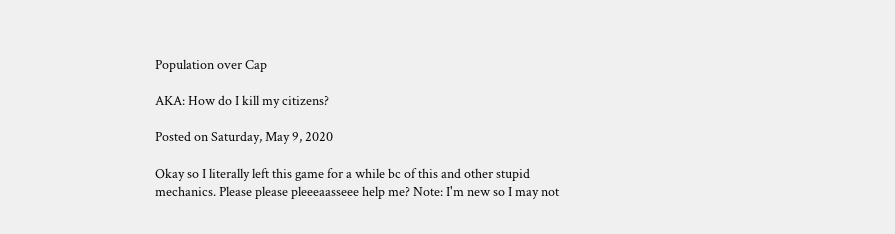Population over Cap

AKA: How do I kill my citizens?

Posted on Saturday, May 9, 2020

Okay so I literally left this game for a while bc of this and other stupid mechanics. Please please pleeeaasseee help me? Note: I'm new so I may not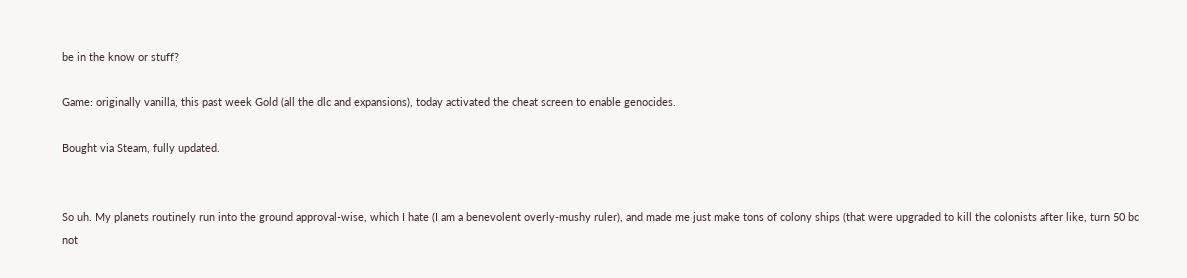be in the know or stuff?

Game: originally vanilla, this past week Gold (all the dlc and expansions), today activated the cheat screen to enable genocides.

Bought via Steam, fully updated.


So uh. My planets routinely run into the ground approval-wise, which I hate (I am a benevolent overly-mushy ruler), and made me just make tons of colony ships (that were upgraded to kill the colonists after like, turn 50 bc not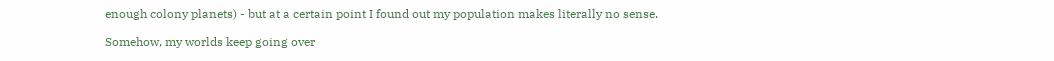enough colony planets) - but at a certain point I found out my population makes literally no sense.

Somehow, my worlds keep going over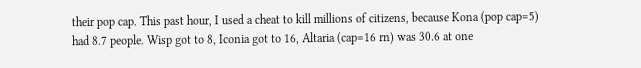their pop cap. This past hour, I used a cheat to kill millions of citizens, because Kona (pop cap=5) had 8.7 people. Wisp got to 8, Iconia got to 16, Altaria (cap=16 rn) was 30.6 at one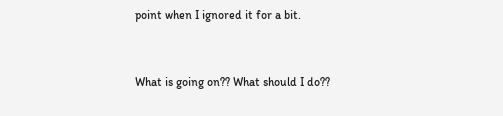point when I ignored it for a bit.


What is going on?? What should I do??